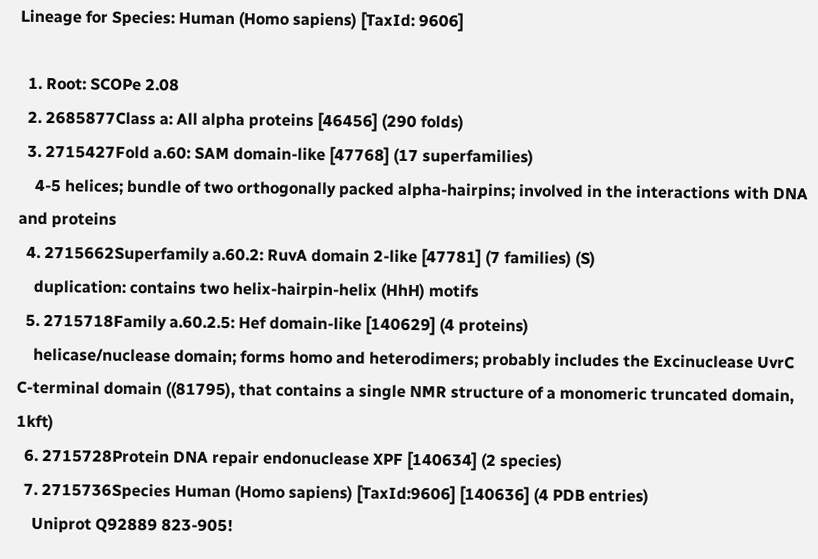Lineage for Species: Human (Homo sapiens) [TaxId: 9606]

  1. Root: SCOPe 2.08
  2. 2685877Class a: All alpha proteins [46456] (290 folds)
  3. 2715427Fold a.60: SAM domain-like [47768] (17 superfamilies)
    4-5 helices; bundle of two orthogonally packed alpha-hairpins; involved in the interactions with DNA and proteins
  4. 2715662Superfamily a.60.2: RuvA domain 2-like [47781] (7 families) (S)
    duplication: contains two helix-hairpin-helix (HhH) motifs
  5. 2715718Family a.60.2.5: Hef domain-like [140629] (4 proteins)
    helicase/nuclease domain; forms homo and heterodimers; probably includes the Excinuclease UvrC C-terminal domain ((81795), that contains a single NMR structure of a monomeric truncated domain, 1kft)
  6. 2715728Protein DNA repair endonuclease XPF [140634] (2 species)
  7. 2715736Species Human (Homo sapiens) [TaxId:9606] [140636] (4 PDB entries)
    Uniprot Q92889 823-905!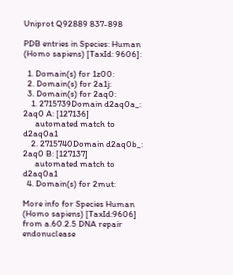Uniprot Q92889 837-898

PDB entries in Species: Human (Homo sapiens) [TaxId: 9606]:

  1. Domain(s) for 1z00:
  2. Domain(s) for 2a1j:
  3. Domain(s) for 2aq0:
    1. 2715739Domain d2aq0a_: 2aq0 A: [127136]
      automated match to d2aq0a1
    2. 2715740Domain d2aq0b_: 2aq0 B: [127137]
      automated match to d2aq0a1
  4. Domain(s) for 2mut:

More info for Species Human (Homo sapiens) [TaxId:9606] from a.60.2.5 DNA repair endonuclease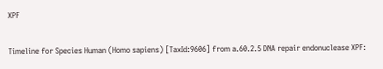XPF

Timeline for Species Human (Homo sapiens) [TaxId:9606] from a.60.2.5 DNA repair endonuclease XPF: